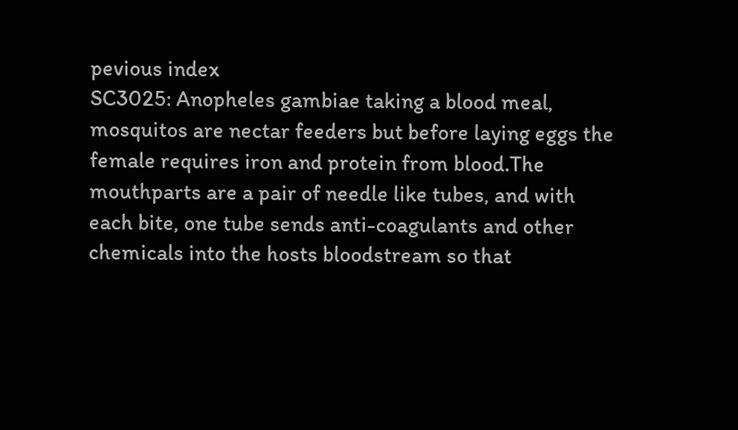pevious index
SC3025: Anopheles gambiae taking a blood meal, mosquitos are nectar feeders but before laying eggs the female requires iron and protein from blood.The mouthparts are a pair of needle like tubes, and with each bite, one tube sends anti-coagulants and other chemicals into the hosts bloodstream so that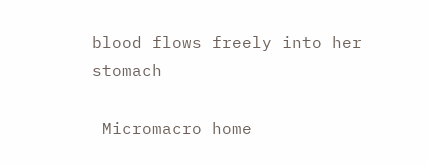blood flows freely into her stomach

 Micromacro home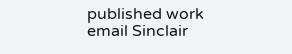published work email Sinclair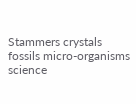Stammers crystals fossils micro-organisms science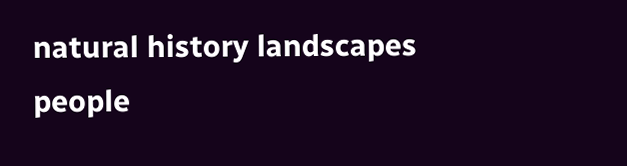natural history landscapes people